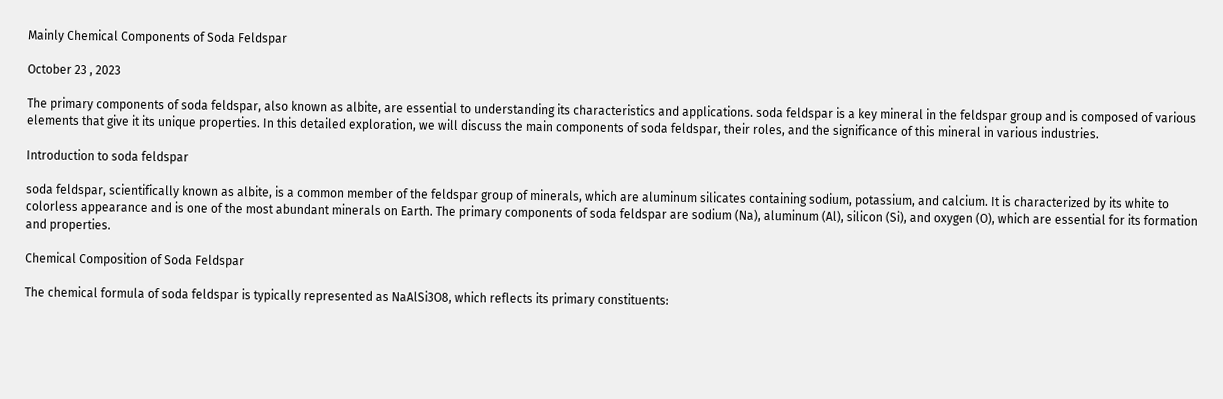Mainly Chemical Components of Soda Feldspar

October 23 , 2023

The primary components of soda feldspar, also known as albite, are essential to understanding its characteristics and applications. soda feldspar is a key mineral in the feldspar group and is composed of various elements that give it its unique properties. In this detailed exploration, we will discuss the main components of soda feldspar, their roles, and the significance of this mineral in various industries.

Introduction to soda feldspar

soda feldspar, scientifically known as albite, is a common member of the feldspar group of minerals, which are aluminum silicates containing sodium, potassium, and calcium. It is characterized by its white to colorless appearance and is one of the most abundant minerals on Earth. The primary components of soda feldspar are sodium (Na), aluminum (Al), silicon (Si), and oxygen (O), which are essential for its formation and properties.

Chemical Composition of Soda Feldspar

The chemical formula of soda feldspar is typically represented as NaAlSi3O8, which reflects its primary constituents: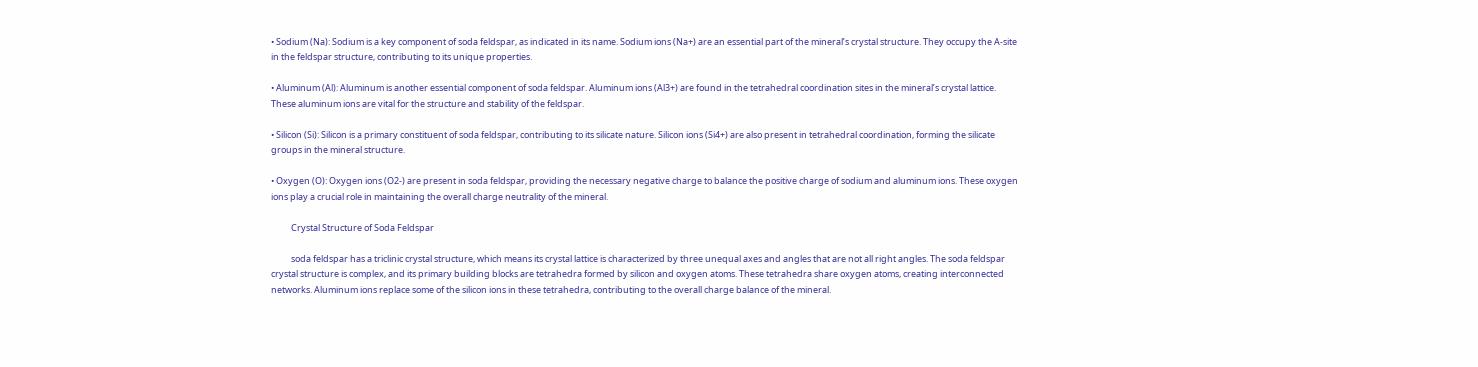• Sodium (Na): Sodium is a key component of soda feldspar, as indicated in its name. Sodium ions (Na+) are an essential part of the mineral’s crystal structure. They occupy the A-site in the feldspar structure, contributing to its unique properties.

• Aluminum (Al): Aluminum is another essential component of soda feldspar. Aluminum ions (Al3+) are found in the tetrahedral coordination sites in the mineral’s crystal lattice. These aluminum ions are vital for the structure and stability of the feldspar.

• Silicon (Si): Silicon is a primary constituent of soda feldspar, contributing to its silicate nature. Silicon ions (Si4+) are also present in tetrahedral coordination, forming the silicate groups in the mineral structure.

• Oxygen (O): Oxygen ions (O2-) are present in soda feldspar, providing the necessary negative charge to balance the positive charge of sodium and aluminum ions. These oxygen ions play a crucial role in maintaining the overall charge neutrality of the mineral.

          Crystal Structure of Soda Feldspar

          soda feldspar has a triclinic crystal structure, which means its crystal lattice is characterized by three unequal axes and angles that are not all right angles. The soda feldspar crystal structure is complex, and its primary building blocks are tetrahedra formed by silicon and oxygen atoms. These tetrahedra share oxygen atoms, creating interconnected networks. Aluminum ions replace some of the silicon ions in these tetrahedra, contributing to the overall charge balance of the mineral.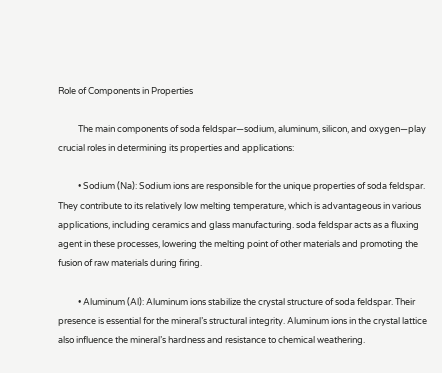Role of Components in Properties

          The main components of soda feldspar—sodium, aluminum, silicon, and oxygen—play crucial roles in determining its properties and applications:

          • Sodium (Na): Sodium ions are responsible for the unique properties of soda feldspar. They contribute to its relatively low melting temperature, which is advantageous in various applications, including ceramics and glass manufacturing. soda feldspar acts as a fluxing agent in these processes, lowering the melting point of other materials and promoting the fusion of raw materials during firing.

          • Aluminum (Al): Aluminum ions stabilize the crystal structure of soda feldspar. Their presence is essential for the mineral’s structural integrity. Aluminum ions in the crystal lattice also influence the mineral’s hardness and resistance to chemical weathering.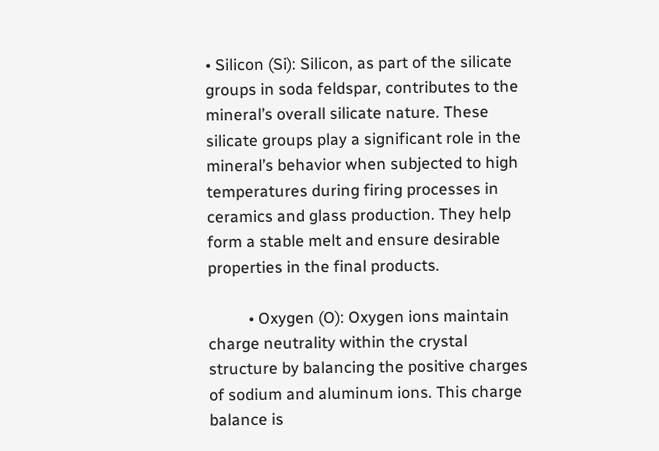• Silicon (Si): Silicon, as part of the silicate groups in soda feldspar, contributes to the mineral’s overall silicate nature. These silicate groups play a significant role in the mineral’s behavior when subjected to high temperatures during firing processes in ceramics and glass production. They help form a stable melt and ensure desirable properties in the final products.

          • Oxygen (O): Oxygen ions maintain charge neutrality within the crystal structure by balancing the positive charges of sodium and aluminum ions. This charge balance is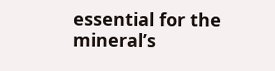essential for the mineral’s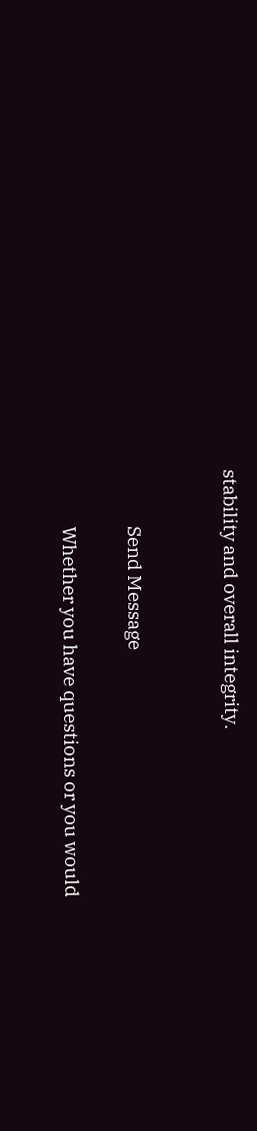stability and overall integrity.


              Send Message

              Whether you have questions or you would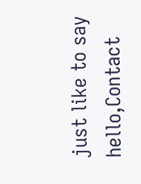just like to say hello,Contact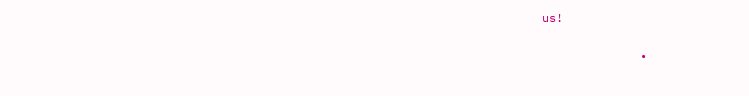us!

              •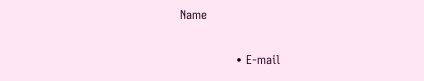Name

              • E-mail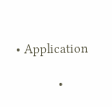• Application

              •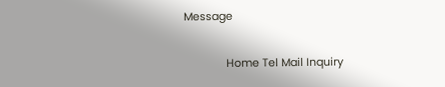Message

              Home Tel Mail Inquiry